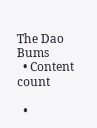The Dao Bums
  • Content count

  •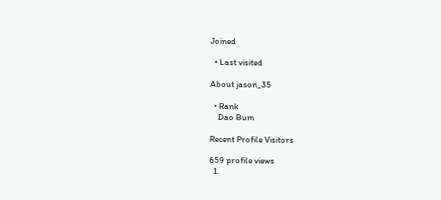Joined

  • Last visited

About jason_35

  • Rank
    Dao Bum

Recent Profile Visitors

659 profile views
  1.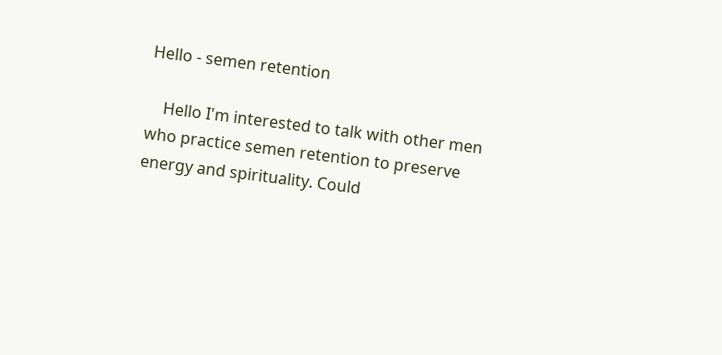Hello - semen retention

    Hello I'm interested to talk with other men who practice semen retention to preserve energy and spirituality. Could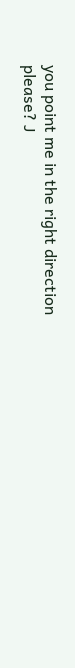you point me in the right direction please? J